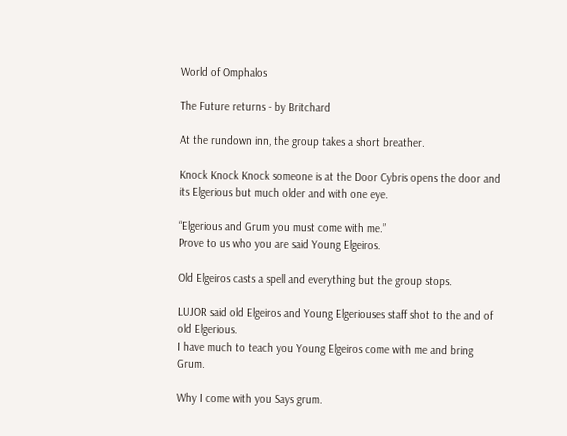World of Omphalos

The Future returns - by Britchard

At the rundown inn, the group takes a short breather.

Knock Knock Knock someone is at the Door Cybris opens the door and its Elgerious but much older and with one eye.

“Elgerious and Grum you must come with me.”
Prove to us who you are said Young Elgeiros.

Old Elgeiros casts a spell and everything but the group stops.

LUJOR said old Elgeiros and Young Elgeriouses staff shot to the and of old Elgerious.
I have much to teach you Young Elgeiros come with me and bring Grum.

Why I come with you Says grum.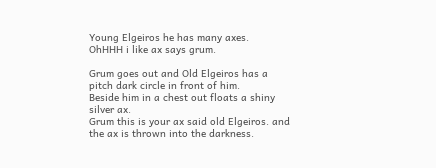Young Elgeiros he has many axes.
OhHHH i like ax says grum.

Grum goes out and Old Elgeiros has a pitch dark circle in front of him.
Beside him in a chest out floats a shiny silver ax.
Grum this is your ax said old Elgeiros. and the ax is thrown into the darkness.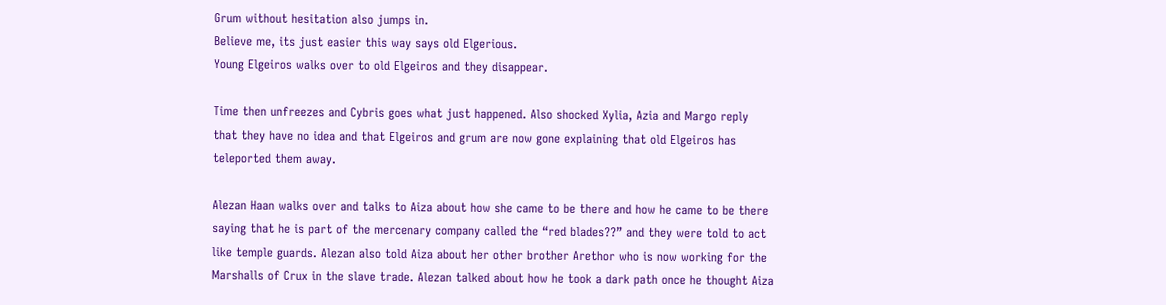Grum without hesitation also jumps in.
Believe me, its just easier this way says old Elgerious.
Young Elgeiros walks over to old Elgeiros and they disappear.

Time then unfreezes and Cybris goes what just happened. Also shocked Xylia, Azia and Margo reply that they have no idea and that Elgeiros and grum are now gone explaining that old Elgeiros has teleported them away.

Alezan Haan walks over and talks to Aiza about how she came to be there and how he came to be there saying that he is part of the mercenary company called the “red blades??” and they were told to act like temple guards. Alezan also told Aiza about her other brother Arethor who is now working for the Marshalls of Crux in the slave trade. Alezan talked about how he took a dark path once he thought Aiza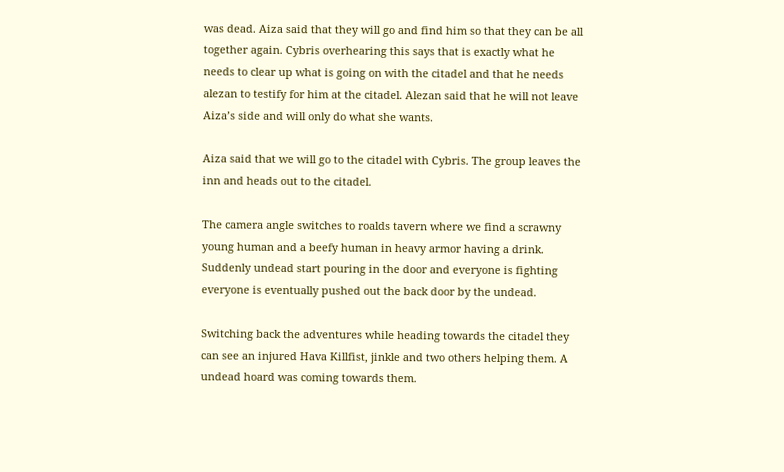was dead. Aiza said that they will go and find him so that they can be all together again. Cybris overhearing this says that is exactly what he needs to clear up what is going on with the citadel and that he needs alezan to testify for him at the citadel. Alezan said that he will not leave Aiza’s side and will only do what she wants.

Aiza said that we will go to the citadel with Cybris. The group leaves the inn and heads out to the citadel.

The camera angle switches to roalds tavern where we find a scrawny young human and a beefy human in heavy armor having a drink. Suddenly undead start pouring in the door and everyone is fighting everyone is eventually pushed out the back door by the undead.

Switching back the adventures while heading towards the citadel they can see an injured Hava Killfist, jinkle and two others helping them. A undead hoard was coming towards them.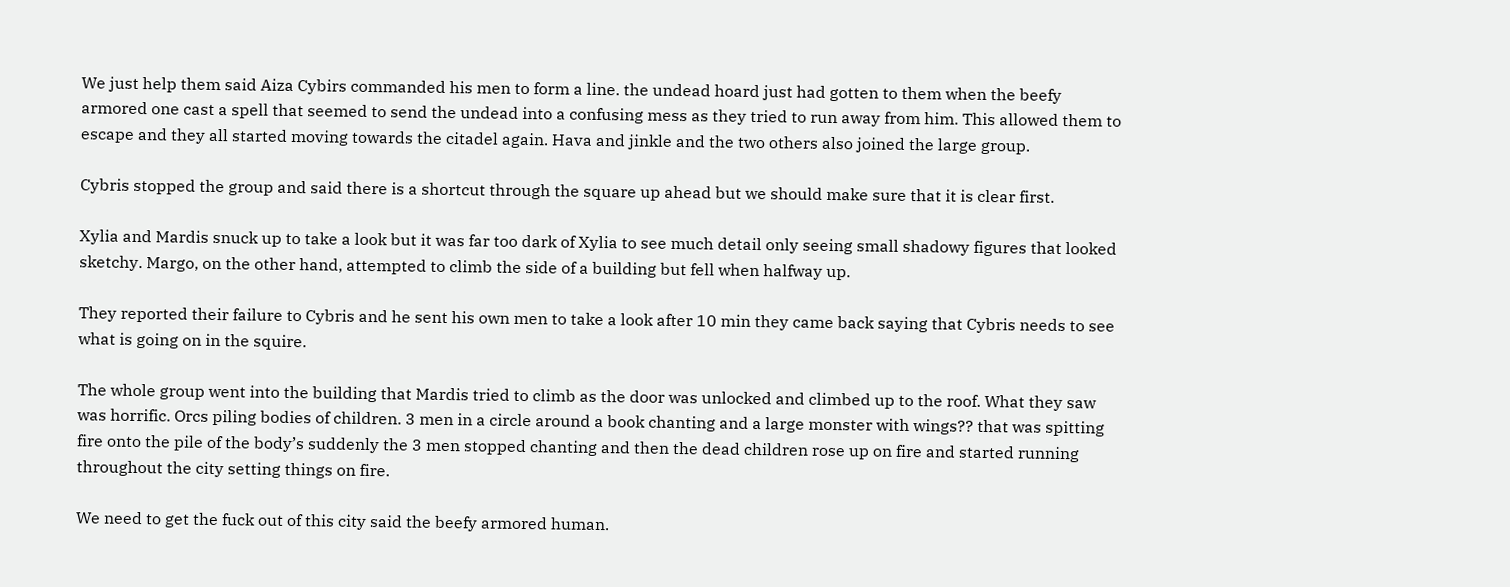We just help them said Aiza Cybirs commanded his men to form a line. the undead hoard just had gotten to them when the beefy armored one cast a spell that seemed to send the undead into a confusing mess as they tried to run away from him. This allowed them to escape and they all started moving towards the citadel again. Hava and jinkle and the two others also joined the large group.

Cybris stopped the group and said there is a shortcut through the square up ahead but we should make sure that it is clear first.

Xylia and Mardis snuck up to take a look but it was far too dark of Xylia to see much detail only seeing small shadowy figures that looked sketchy. Margo, on the other hand, attempted to climb the side of a building but fell when halfway up.

They reported their failure to Cybris and he sent his own men to take a look after 10 min they came back saying that Cybris needs to see what is going on in the squire.

The whole group went into the building that Mardis tried to climb as the door was unlocked and climbed up to the roof. What they saw was horrific. Orcs piling bodies of children. 3 men in a circle around a book chanting and a large monster with wings?? that was spitting fire onto the pile of the body’s suddenly the 3 men stopped chanting and then the dead children rose up on fire and started running throughout the city setting things on fire.

We need to get the fuck out of this city said the beefy armored human.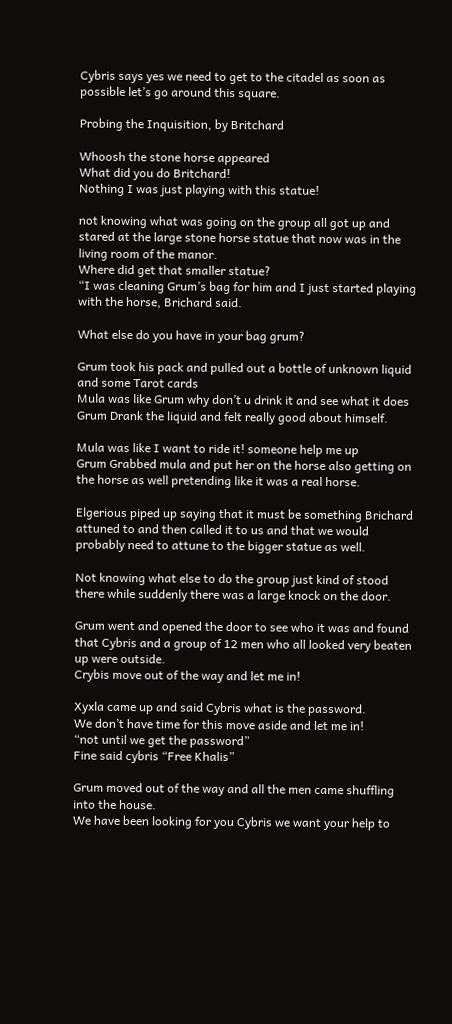Cybris says yes we need to get to the citadel as soon as possible let’s go around this square.

Probing the Inquisition, by Britchard

Whoosh the stone horse appeared
What did you do Britchard!
Nothing I was just playing with this statue!

not knowing what was going on the group all got up and stared at the large stone horse statue that now was in the living room of the manor.
Where did get that smaller statue?
“I was cleaning Grum’s bag for him and I just started playing with the horse, Brichard said.

What else do you have in your bag grum?

Grum took his pack and pulled out a bottle of unknown liquid and some Tarot cards
Mula was like Grum why don’t u drink it and see what it does
Grum Drank the liquid and felt really good about himself.

Mula was like I want to ride it! someone help me up
Grum Grabbed mula and put her on the horse also getting on the horse as well pretending like it was a real horse.

Elgerious piped up saying that it must be something Brichard attuned to and then called it to us and that we would probably need to attune to the bigger statue as well.

Not knowing what else to do the group just kind of stood there while suddenly there was a large knock on the door.

Grum went and opened the door to see who it was and found that Cybris and a group of 12 men who all looked very beaten up were outside.
Crybis move out of the way and let me in!

Xyxla came up and said Cybris what is the password.
We don’t have time for this move aside and let me in!
“not until we get the password”
Fine said cybris “Free Khalis”

Grum moved out of the way and all the men came shuffling into the house.
We have been looking for you Cybris we want your help to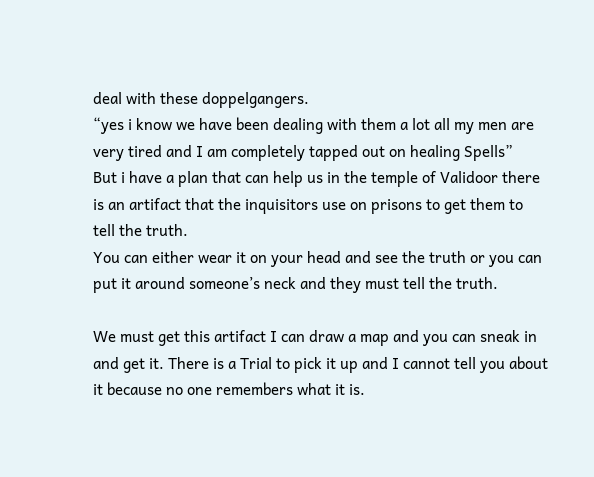deal with these doppelgangers.
“yes i know we have been dealing with them a lot all my men are very tired and I am completely tapped out on healing Spells”
But i have a plan that can help us in the temple of Validoor there is an artifact that the inquisitors use on prisons to get them to tell the truth.
You can either wear it on your head and see the truth or you can put it around someone’s neck and they must tell the truth.

We must get this artifact I can draw a map and you can sneak in and get it. There is a Trial to pick it up and I cannot tell you about it because no one remembers what it is.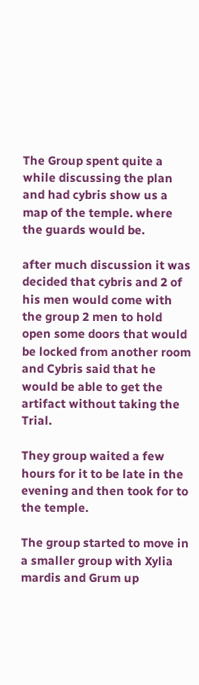The Group spent quite a while discussing the plan and had cybris show us a map of the temple. where the guards would be.

after much discussion it was decided that cybris and 2 of his men would come with the group 2 men to hold open some doors that would be locked from another room and Cybris said that he would be able to get the artifact without taking the Trial.

They group waited a few hours for it to be late in the evening and then took for to the temple.

The group started to move in a smaller group with Xylia mardis and Grum up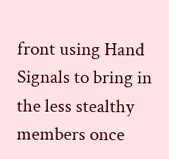front using Hand Signals to bring in the less stealthy members once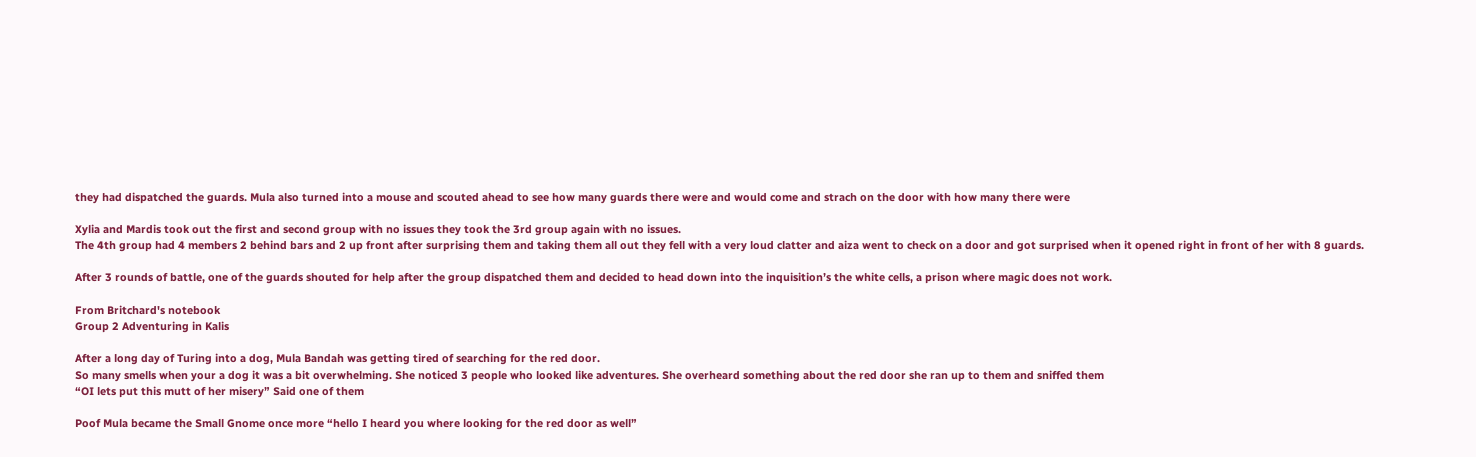they had dispatched the guards. Mula also turned into a mouse and scouted ahead to see how many guards there were and would come and strach on the door with how many there were

Xylia and Mardis took out the first and second group with no issues they took the 3rd group again with no issues.
The 4th group had 4 members 2 behind bars and 2 up front after surprising them and taking them all out they fell with a very loud clatter and aiza went to check on a door and got surprised when it opened right in front of her with 8 guards.

After 3 rounds of battle, one of the guards shouted for help after the group dispatched them and decided to head down into the inquisition’s the white cells, a prison where magic does not work.

From Britchard's notebook
Group 2 Adventuring in Kalis

After a long day of Turing into a dog, Mula Bandah was getting tired of searching for the red door.
So many smells when your a dog it was a bit overwhelming. She noticed 3 people who looked like adventures. She overheard something about the red door she ran up to them and sniffed them
“OI lets put this mutt of her misery” Said one of them

Poof Mula became the Small Gnome once more “hello I heard you where looking for the red door as well”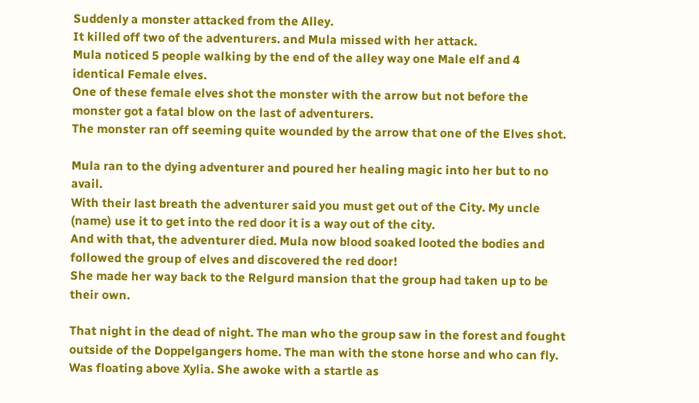Suddenly a monster attacked from the Alley.
It killed off two of the adventurers. and Mula missed with her attack.
Mula noticed 5 people walking by the end of the alley way one Male elf and 4 identical Female elves.
One of these female elves shot the monster with the arrow but not before the monster got a fatal blow on the last of adventurers.
The monster ran off seeming quite wounded by the arrow that one of the Elves shot.

Mula ran to the dying adventurer and poured her healing magic into her but to no avail.
With their last breath the adventurer said you must get out of the City. My uncle (name) use it to get into the red door it is a way out of the city.
And with that, the adventurer died. Mula now blood soaked looted the bodies and followed the group of elves and discovered the red door!
She made her way back to the Relgurd mansion that the group had taken up to be their own.

That night in the dead of night. The man who the group saw in the forest and fought outside of the Doppelgangers home. The man with the stone horse and who can fly. Was floating above Xylia. She awoke with a startle as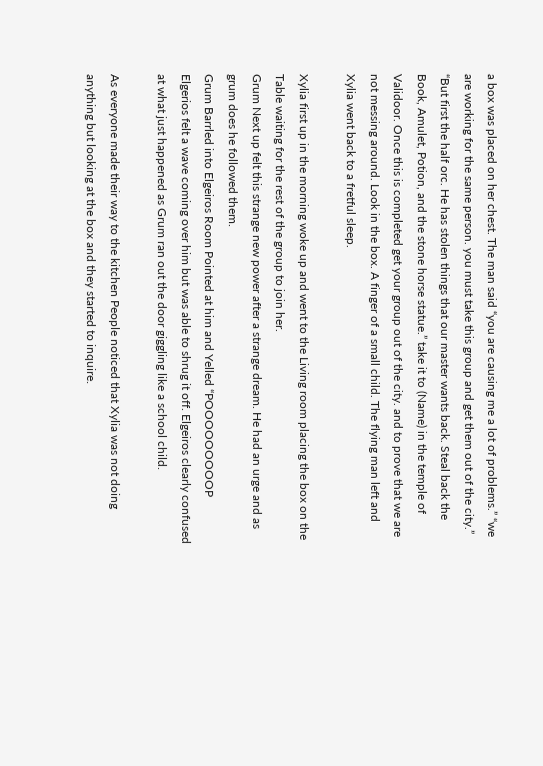a box was placed on her chest. The man said “you are causing me a lot of problems.” “we are working for the same person. you must take this group and get them out of the city.” “But first the half orc. He has stolen things that our master wants back. Steal back the Book, Amulet, Potion, and the stone horse statue.” take it to (Name) in the temple of Validoor. Once this is completed get your group out of the city. and to prove that we are not messing around. Look in the box. A finger of a small child. The flying man left and Xylia went back to a fretful sleep.

Xylia first up in the morning woke up and went to the Living room placing the box on the Table waiting for the rest of the group to join her.
Grum Next up felt this strange new power after a strange dream. He had an urge and as grum does he followed them.
Grum Barrled into Elgeiros Room Pointed at him and Yelled “POOOOOOOOOP
Elgerios felt a wave coming over him but was able to shrug it off. Elgeiros clearly confused at what just happened as Grum ran out the door giggling like a school child.

As everyone made their way to the kitchen People noticed that Xylia was not doing anything but looking at the box and they started to inquire.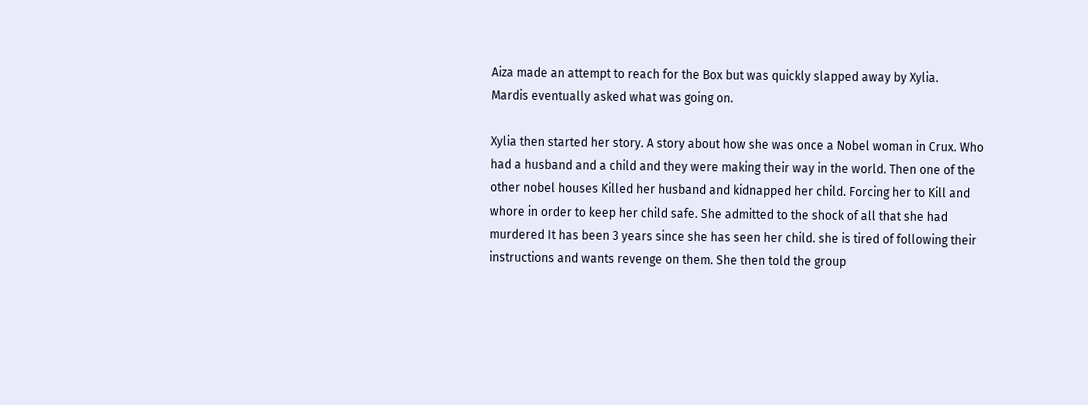Aiza made an attempt to reach for the Box but was quickly slapped away by Xylia.
Mardis eventually asked what was going on.

Xylia then started her story. A story about how she was once a Nobel woman in Crux. Who had a husband and a child and they were making their way in the world. Then one of the other nobel houses Killed her husband and kidnapped her child. Forcing her to Kill and whore in order to keep her child safe. She admitted to the shock of all that she had murdered It has been 3 years since she has seen her child. she is tired of following their instructions and wants revenge on them. She then told the group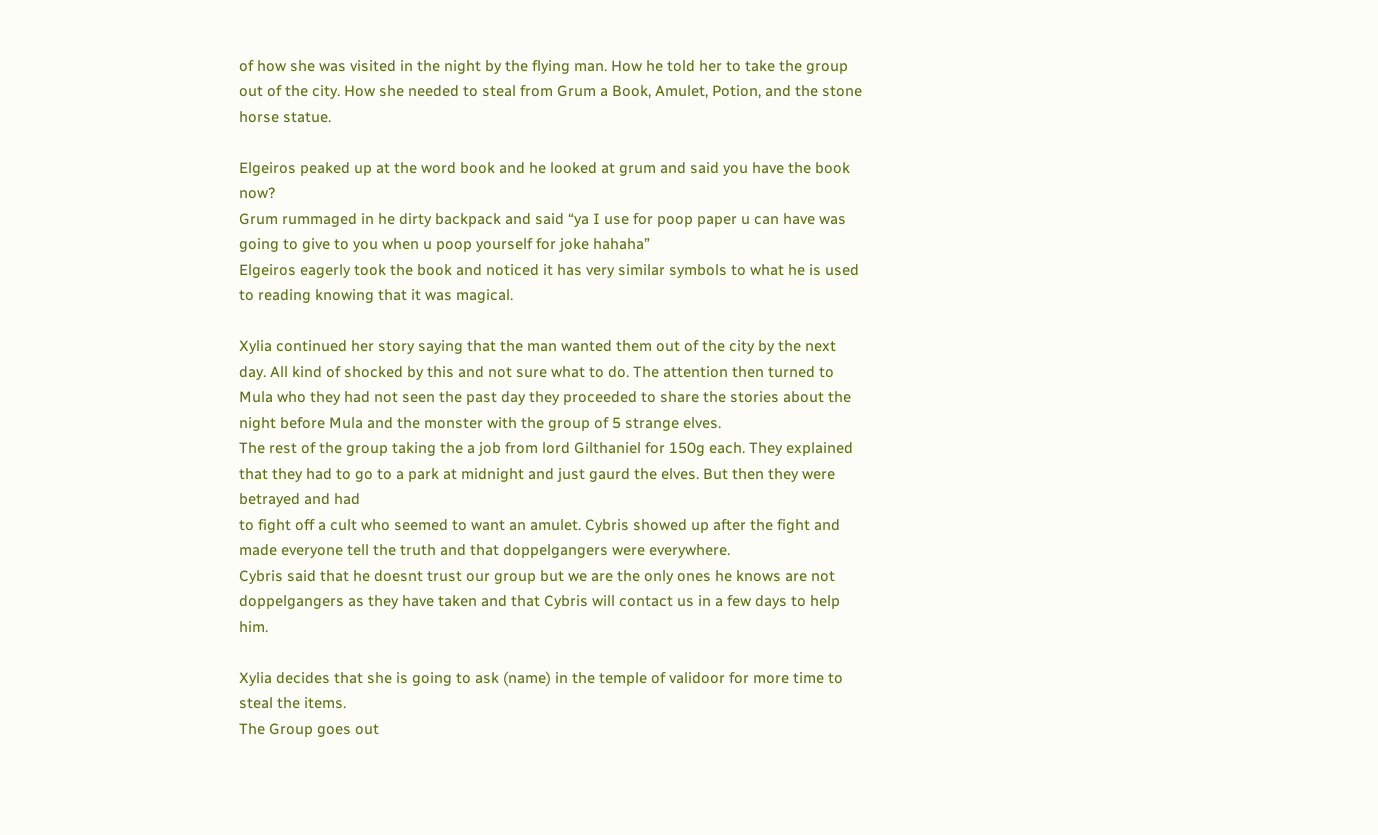of how she was visited in the night by the flying man. How he told her to take the group out of the city. How she needed to steal from Grum a Book, Amulet, Potion, and the stone horse statue.

Elgeiros peaked up at the word book and he looked at grum and said you have the book now?
Grum rummaged in he dirty backpack and said “ya I use for poop paper u can have was going to give to you when u poop yourself for joke hahaha”
Elgeiros eagerly took the book and noticed it has very similar symbols to what he is used to reading knowing that it was magical.

Xylia continued her story saying that the man wanted them out of the city by the next day. All kind of shocked by this and not sure what to do. The attention then turned to Mula who they had not seen the past day they proceeded to share the stories about the night before Mula and the monster with the group of 5 strange elves.
The rest of the group taking the a job from lord Gilthaniel for 150g each. They explained that they had to go to a park at midnight and just gaurd the elves. But then they were betrayed and had
to fight off a cult who seemed to want an amulet. Cybris showed up after the fight and made everyone tell the truth and that doppelgangers were everywhere.
Cybris said that he doesnt trust our group but we are the only ones he knows are not doppelgangers as they have taken and that Cybris will contact us in a few days to help him.

Xylia decides that she is going to ask (name) in the temple of validoor for more time to steal the items.
The Group goes out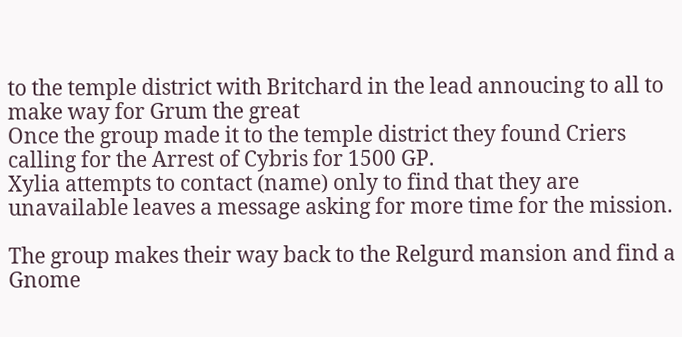to the temple district with Britchard in the lead annoucing to all to make way for Grum the great
Once the group made it to the temple district they found Criers calling for the Arrest of Cybris for 1500 GP.
Xylia attempts to contact (name) only to find that they are unavailable leaves a message asking for more time for the mission.

The group makes their way back to the Relgurd mansion and find a Gnome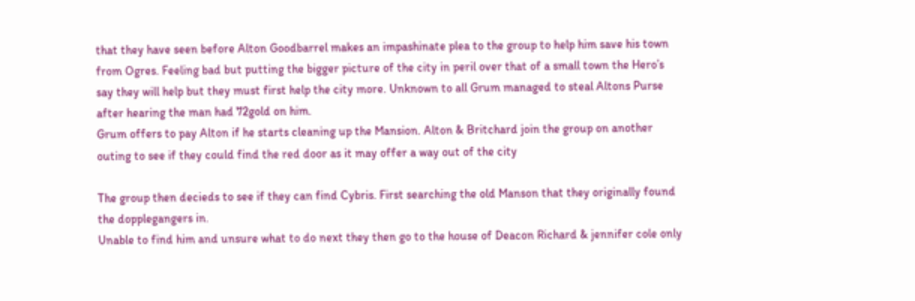that they have seen before Alton Goodbarrel makes an impashinate plea to the group to help him save his town from Ogres. Feeling bad but putting the bigger picture of the city in peril over that of a small town the Hero’s say they will help but they must first help the city more. Unknown to all Grum managed to steal Altons Purse after hearing the man had 72gold on him.
Grum offers to pay Alton if he starts cleaning up the Mansion. Alton & Britchard join the group on another outing to see if they could find the red door as it may offer a way out of the city

The group then decieds to see if they can find Cybris. First searching the old Manson that they originally found the dopplegangers in.
Unable to find him and unsure what to do next they then go to the house of Deacon Richard & jennifer cole only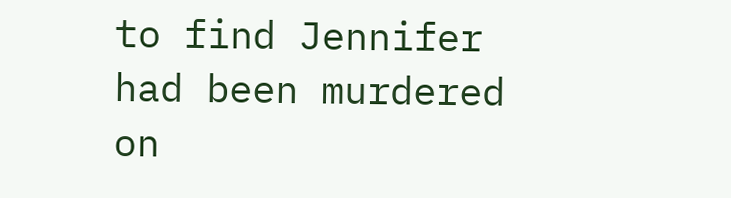to find Jennifer had been murdered on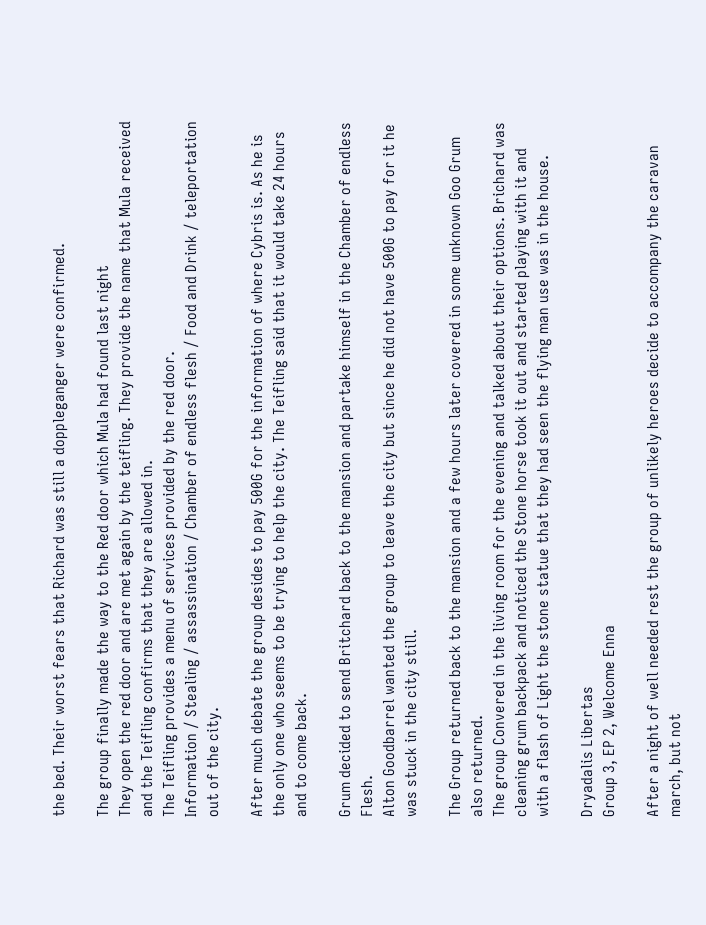the bed. Their worst fears that Richard was still a doppleganger were confirmed.

The group finally made the way to the Red door which Mula had found last night
They open the red door and are met again by the teifling. They provide the name that Mula received and the Teifling confirms that they are allowed in.
The Teifling provides a menu of services provided by the red door.
Information / Stealing / assassination / Chamber of endless flesh / Food and Drink / teleportation out of the city.

After much debate the group desides to pay 500G for the information of where Cybris is. As he is the only one who seems to be trying to help the city. The Teifling said that it would take 24 hours and to come back.

Grum decided to send Britchard back to the mansion and partake himself in the Chamber of endless Flesh.
Alton Goodbarrel wanted the group to leave the city but since he did not have 500G to pay for it he was stuck in the city still.

The Group returned back to the mansion and a few hours later covered in some unknown Goo Grum also returned.
The group Convered in the living room for the evening and talked about their options. Brichard was cleaning grum backpack and noticed the Stone horse took it out and started playing with it and with a flash of Light the stone statue that they had seen the flying man use was in the house.

Dryadalis Libertas
Group 3, EP 2, Welcome Enna

After a night of well needed rest the group of unlikely heroes decide to accompany the caravan march, but not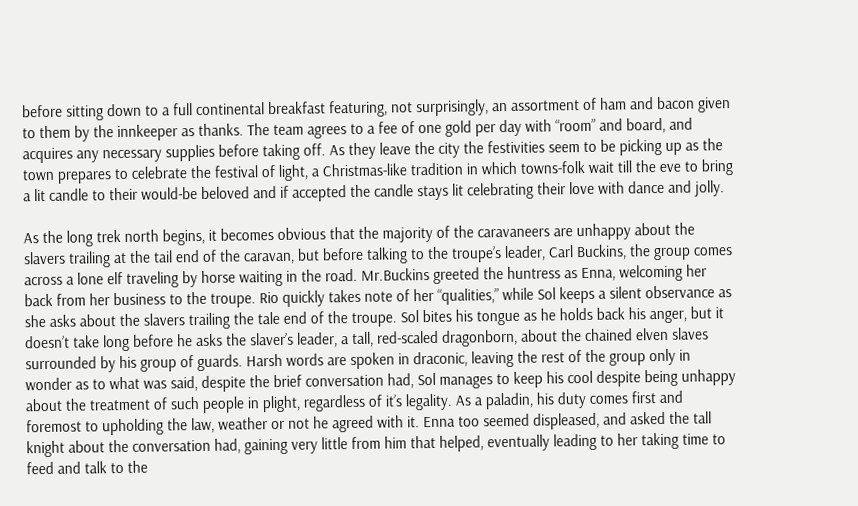before sitting down to a full continental breakfast featuring, not surprisingly, an assortment of ham and bacon given to them by the innkeeper as thanks. The team agrees to a fee of one gold per day with “room” and board, and acquires any necessary supplies before taking off. As they leave the city the festivities seem to be picking up as the town prepares to celebrate the festival of light, a Christmas-like tradition in which towns-folk wait till the eve to bring a lit candle to their would-be beloved and if accepted the candle stays lit celebrating their love with dance and jolly.

As the long trek north begins, it becomes obvious that the majority of the caravaneers are unhappy about the slavers trailing at the tail end of the caravan, but before talking to the troupe’s leader, Carl Buckins, the group comes across a lone elf traveling by horse waiting in the road. Mr.Buckins greeted the huntress as Enna, welcoming her back from her business to the troupe. Rio quickly takes note of her “qualities,” while Sol keeps a silent observance as she asks about the slavers trailing the tale end of the troupe. Sol bites his tongue as he holds back his anger, but it doesn’t take long before he asks the slaver’s leader, a tall, red-scaled dragonborn, about the chained elven slaves surrounded by his group of guards. Harsh words are spoken in draconic, leaving the rest of the group only in wonder as to what was said, despite the brief conversation had, Sol manages to keep his cool despite being unhappy about the treatment of such people in plight, regardless of it’s legality. As a paladin, his duty comes first and foremost to upholding the law, weather or not he agreed with it. Enna too seemed displeased, and asked the tall knight about the conversation had, gaining very little from him that helped, eventually leading to her taking time to feed and talk to the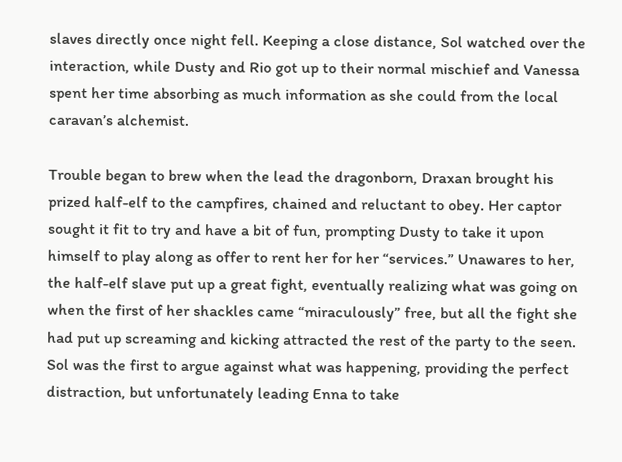slaves directly once night fell. Keeping a close distance, Sol watched over the interaction, while Dusty and Rio got up to their normal mischief and Vanessa spent her time absorbing as much information as she could from the local caravan’s alchemist.

Trouble began to brew when the lead the dragonborn, Draxan brought his prized half-elf to the campfires, chained and reluctant to obey. Her captor sought it fit to try and have a bit of fun, prompting Dusty to take it upon himself to play along as offer to rent her for her “services.” Unawares to her, the half-elf slave put up a great fight, eventually realizing what was going on when the first of her shackles came “miraculously” free, but all the fight she had put up screaming and kicking attracted the rest of the party to the seen. Sol was the first to argue against what was happening, providing the perfect distraction, but unfortunately leading Enna to take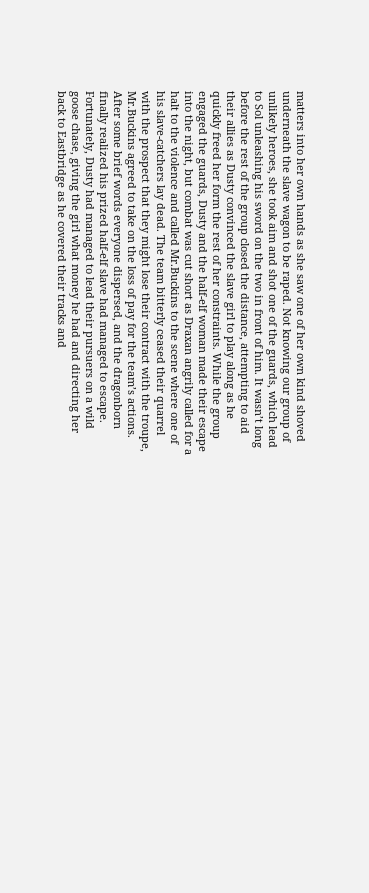matters into her own hands as she saw one of her own kind shoved underneath the slave wagon to be raped. Not knowing our group of unlikely heroes, she took aim and shot one of the guards, which lead to Sol unleashing his sword on the two in front of him. It wasn’t long before the rest of the group closed the distance, attempting to aid their allies as Dusty convinced the slave girl to play along as he quickly freed her form the rest of her constraints. While the group engaged the guards, Dusty and the half-elf woman made their escape into the night, but combat was cut short as Draxan angrily called for a halt to the violence and called Mr.Buckins to the scene where one of his slave-catchers lay dead. The team bitterly ceased their quarrel with the prospect that they might lose their contract with the troupe, Mr.Buckins agreed to take on the loss of pay for the team’s actions. After some brief words everyone dispersed, and the dragonborn finally realized his prized half-elf slave had managed to escape. Fortunately, Dusty had managed to lead their pursuers on a wild goose chase, giving the girl what money he had and directing her back to Eastbridge as he covered their tracks and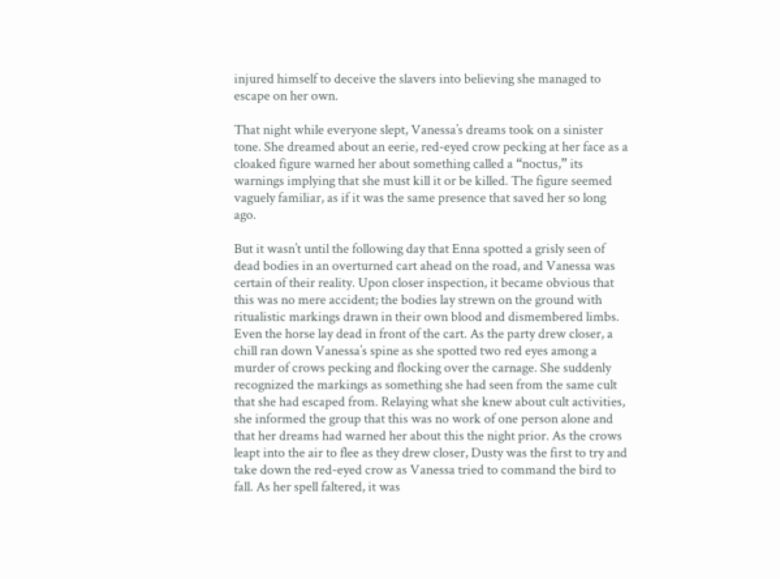injured himself to deceive the slavers into believing she managed to escape on her own.

That night while everyone slept, Vanessa’s dreams took on a sinister tone. She dreamed about an eerie, red-eyed crow pecking at her face as a cloaked figure warned her about something called a “noctus,” its warnings implying that she must kill it or be killed. The figure seemed vaguely familiar, as if it was the same presence that saved her so long ago.

But it wasn’t until the following day that Enna spotted a grisly seen of dead bodies in an overturned cart ahead on the road, and Vanessa was certain of their reality. Upon closer inspection, it became obvious that this was no mere accident; the bodies lay strewn on the ground with ritualistic markings drawn in their own blood and dismembered limbs. Even the horse lay dead in front of the cart. As the party drew closer, a chill ran down Vanessa’s spine as she spotted two red eyes among a murder of crows pecking and flocking over the carnage. She suddenly recognized the markings as something she had seen from the same cult that she had escaped from. Relaying what she knew about cult activities, she informed the group that this was no work of one person alone and that her dreams had warned her about this the night prior. As the crows leapt into the air to flee as they drew closer, Dusty was the first to try and take down the red-eyed crow as Vanessa tried to command the bird to fall. As her spell faltered, it was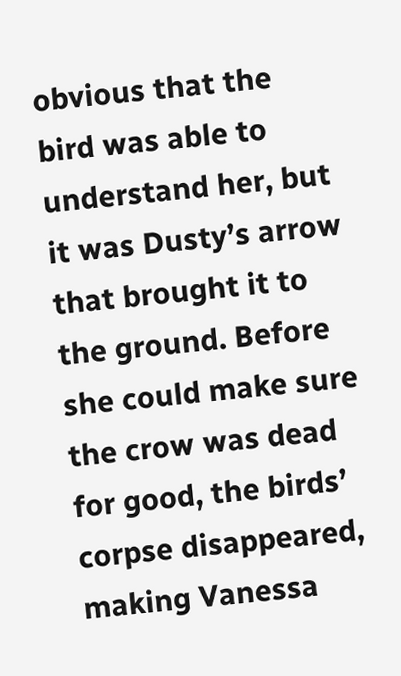obvious that the bird was able to understand her, but it was Dusty’s arrow that brought it to the ground. Before she could make sure the crow was dead for good, the birds’ corpse disappeared, making Vanessa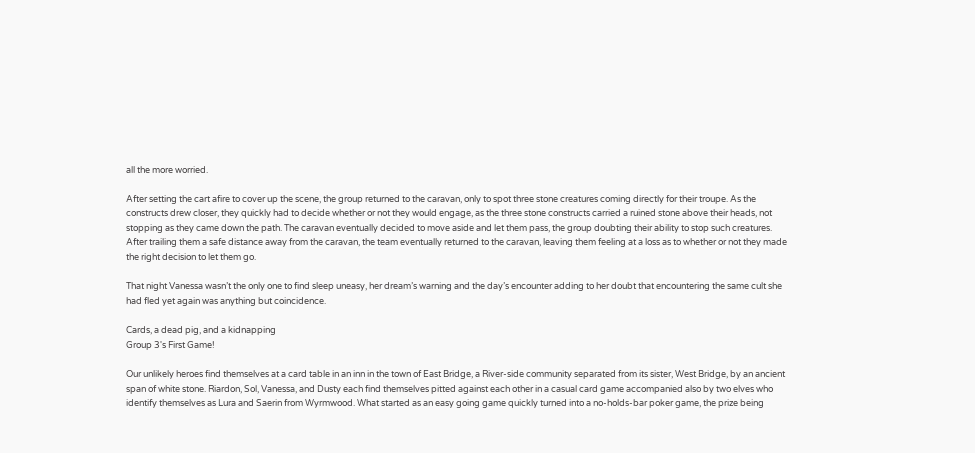all the more worried.

After setting the cart afire to cover up the scene, the group returned to the caravan, only to spot three stone creatures coming directly for their troupe. As the constructs drew closer, they quickly had to decide whether or not they would engage, as the three stone constructs carried a ruined stone above their heads, not stopping as they came down the path. The caravan eventually decided to move aside and let them pass, the group doubting their ability to stop such creatures. After trailing them a safe distance away from the caravan, the team eventually returned to the caravan, leaving them feeling at a loss as to whether or not they made the right decision to let them go.

That night Vanessa wasn’t the only one to find sleep uneasy, her dream’s warning and the day’s encounter adding to her doubt that encountering the same cult she had fled yet again was anything but coincidence.

Cards, a dead pig, and a kidnapping
Group 3's First Game!

Our unlikely heroes find themselves at a card table in an inn in the town of East Bridge, a River-side community separated from its sister, West Bridge, by an ancient span of white stone. Riardon, Sol, Vanessa, and Dusty each find themselves pitted against each other in a casual card game accompanied also by two elves who identify themselves as Lura and Saerin from Wyrmwood. What started as an easy going game quickly turned into a no-holds-bar poker game, the prize being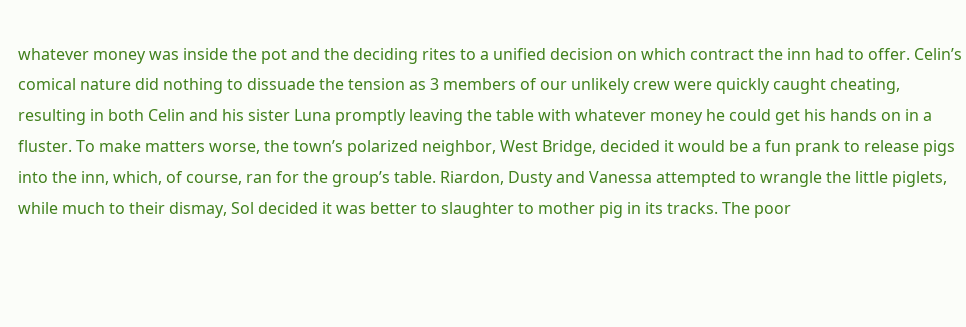whatever money was inside the pot and the deciding rites to a unified decision on which contract the inn had to offer. Celin’s comical nature did nothing to dissuade the tension as 3 members of our unlikely crew were quickly caught cheating, resulting in both Celin and his sister Luna promptly leaving the table with whatever money he could get his hands on in a fluster. To make matters worse, the town’s polarized neighbor, West Bridge, decided it would be a fun prank to release pigs into the inn, which, of course, ran for the group’s table. Riardon, Dusty and Vanessa attempted to wrangle the little piglets, while much to their dismay, Sol decided it was better to slaughter to mother pig in its tracks. The poor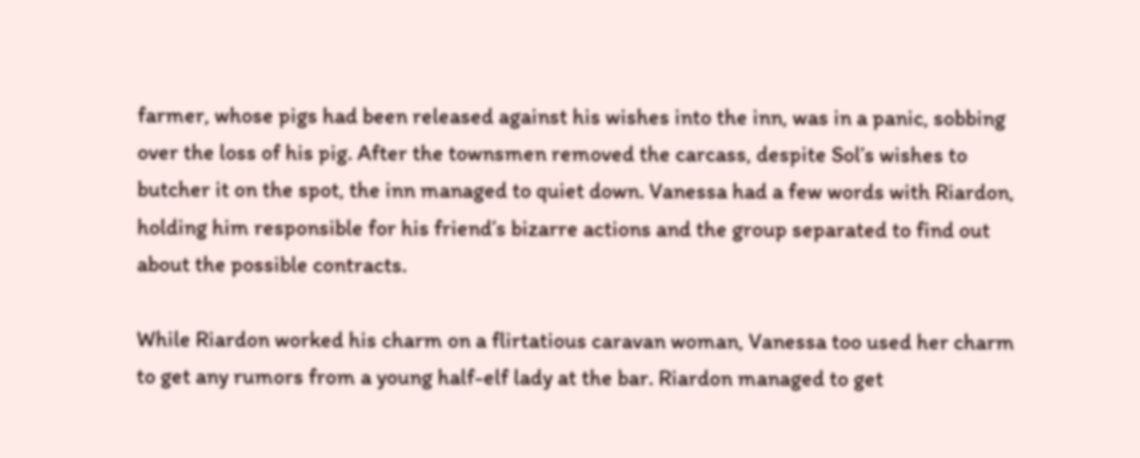farmer, whose pigs had been released against his wishes into the inn, was in a panic, sobbing over the loss of his pig. After the townsmen removed the carcass, despite Sol’s wishes to butcher it on the spot, the inn managed to quiet down. Vanessa had a few words with Riardon, holding him responsible for his friend’s bizarre actions and the group separated to find out about the possible contracts.

While Riardon worked his charm on a flirtatious caravan woman, Vanessa too used her charm to get any rumors from a young half-elf lady at the bar. Riardon managed to get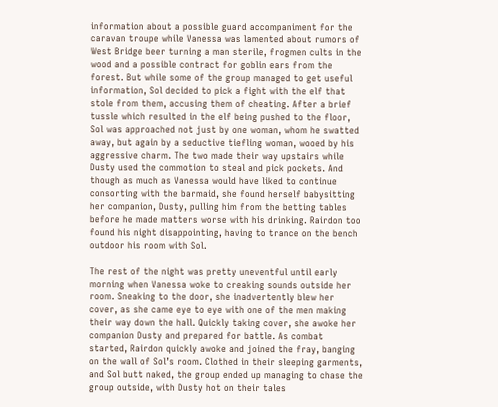information about a possible guard accompaniment for the caravan troupe while Vanessa was lamented about rumors of West Bridge beer turning a man sterile, frogmen cults in the wood and a possible contract for goblin ears from the forest. But while some of the group managed to get useful information, Sol decided to pick a fight with the elf that stole from them, accusing them of cheating. After a brief tussle which resulted in the elf being pushed to the floor, Sol was approached not just by one woman, whom he swatted away, but again by a seductive tiefling woman, wooed by his aggressive charm. The two made their way upstairs while Dusty used the commotion to steal and pick pockets. And though as much as Vanessa would have liked to continue consorting with the barmaid, she found herself babysitting her companion, Dusty, pulling him from the betting tables before he made matters worse with his drinking. Rairdon too found his night disappointing, having to trance on the bench outdoor his room with Sol.

The rest of the night was pretty uneventful until early morning when Vanessa woke to creaking sounds outside her room. Sneaking to the door, she inadvertently blew her cover, as she came eye to eye with one of the men making their way down the hall. Quickly taking cover, she awoke her companion Dusty and prepared for battle. As combat started, Rairdon quickly awoke and joined the fray, banging on the wall of Sol’s room. Clothed in their sleeping garments, and Sol butt naked, the group ended up managing to chase the group outside, with Dusty hot on their tales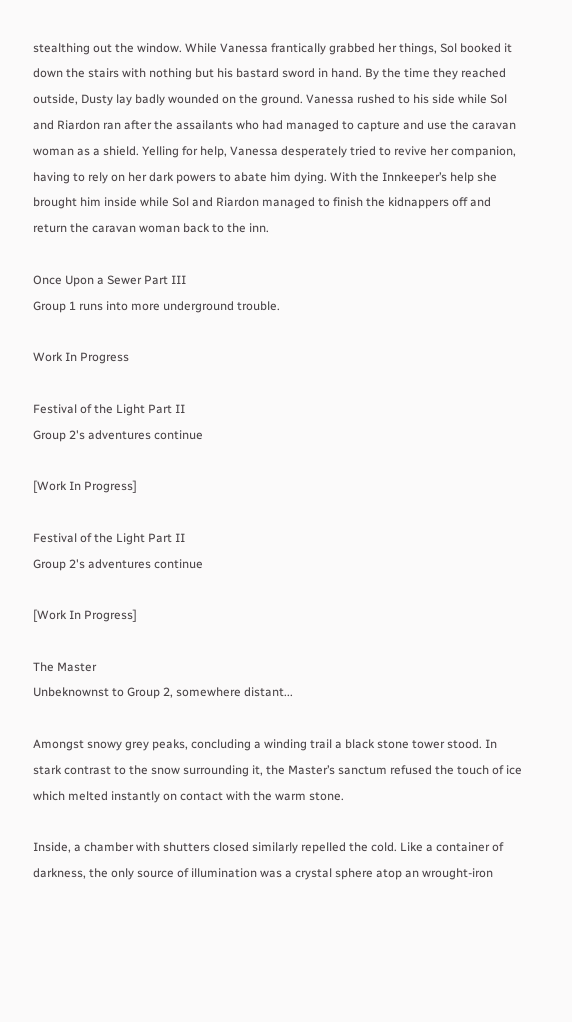stealthing out the window. While Vanessa frantically grabbed her things, Sol booked it down the stairs with nothing but his bastard sword in hand. By the time they reached outside, Dusty lay badly wounded on the ground. Vanessa rushed to his side while Sol and Riardon ran after the assailants who had managed to capture and use the caravan woman as a shield. Yelling for help, Vanessa desperately tried to revive her companion, having to rely on her dark powers to abate him dying. With the Innkeeper’s help she brought him inside while Sol and Riardon managed to finish the kidnappers off and return the caravan woman back to the inn.

Once Upon a Sewer Part III
Group 1 runs into more underground trouble.

Work In Progress

Festival of the Light Part II
Group 2's adventures continue

[Work In Progress]

Festival of the Light Part II
Group 2's adventures continue

[Work In Progress]

The Master
Unbeknownst to Group 2, somewhere distant...

Amongst snowy grey peaks, concluding a winding trail a black stone tower stood. In stark contrast to the snow surrounding it, the Master’s sanctum refused the touch of ice which melted instantly on contact with the warm stone.

Inside, a chamber with shutters closed similarly repelled the cold. Like a container of darkness, the only source of illumination was a crystal sphere atop an wrought-iron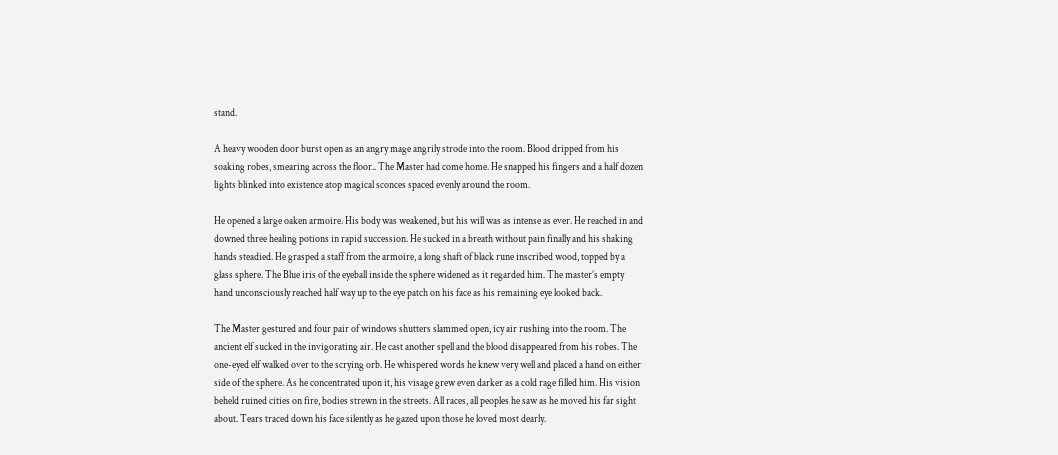stand.

A heavy wooden door burst open as an angry mage angrily strode into the room. Blood dripped from his soaking robes, smearing across the floor.. The Master had come home. He snapped his fingers and a half dozen lights blinked into existence atop magical sconces spaced evenly around the room.

He opened a large oaken armoire. His body was weakened, but his will was as intense as ever. He reached in and downed three healing potions in rapid succession. He sucked in a breath without pain finally and his shaking hands steadied. He grasped a staff from the armoire, a long shaft of black rune inscribed wood, topped by a glass sphere. The Blue iris of the eyeball inside the sphere widened as it regarded him. The master’s empty hand unconsciously reached half way up to the eye patch on his face as his remaining eye looked back.

The Master gestured and four pair of windows shutters slammed open, icy air rushing into the room. The ancient elf sucked in the invigorating air. He cast another spell and the blood disappeared from his robes. The one-eyed elf walked over to the scrying orb. He whispered words he knew very well and placed a hand on either side of the sphere. As he concentrated upon it, his visage grew even darker as a cold rage filled him. His vision beheld ruined cities on fire, bodies strewn in the streets. All races, all peoples he saw as he moved his far sight about. Tears traced down his face silently as he gazed upon those he loved most dearly.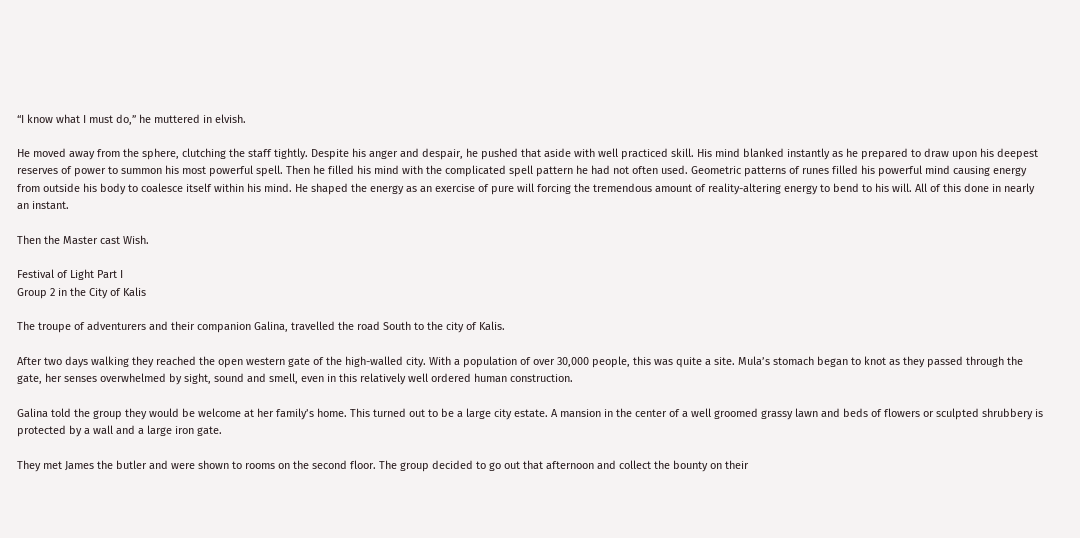“I know what I must do,” he muttered in elvish.

He moved away from the sphere, clutching the staff tightly. Despite his anger and despair, he pushed that aside with well practiced skill. His mind blanked instantly as he prepared to draw upon his deepest reserves of power to summon his most powerful spell. Then he filled his mind with the complicated spell pattern he had not often used. Geometric patterns of runes filled his powerful mind causing energy from outside his body to coalesce itself within his mind. He shaped the energy as an exercise of pure will forcing the tremendous amount of reality-altering energy to bend to his will. All of this done in nearly an instant.

Then the Master cast Wish.

Festival of Light Part I
Group 2 in the City of Kalis

The troupe of adventurers and their companion Galina, travelled the road South to the city of Kalis.

After two days walking they reached the open western gate of the high-walled city. With a population of over 30,000 people, this was quite a site. Mula’s stomach began to knot as they passed through the gate, her senses overwhelmed by sight, sound and smell, even in this relatively well ordered human construction.

Galina told the group they would be welcome at her family’s home. This turned out to be a large city estate. A mansion in the center of a well groomed grassy lawn and beds of flowers or sculpted shrubbery is protected by a wall and a large iron gate.

They met James the butler and were shown to rooms on the second floor. The group decided to go out that afternoon and collect the bounty on their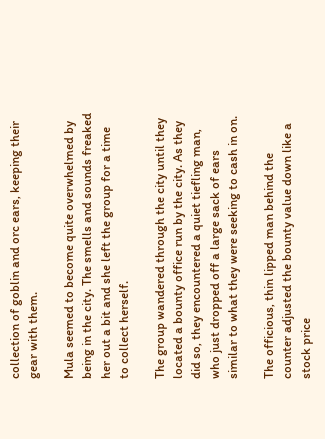collection of goblin and orc ears, keeping their gear with them.

Mula seemed to become quite overwhelmed by being in the city. The smells and sounds freaked her out a bit and she left the group for a time to collect herself.

The group wandered through the city until they located a bounty office run by the city. As they did so, they encountered a quiet tiefling man, who just dropped off a large sack of ears similar to what they were seeking to cash in on.

The officious, thin lipped man behind the counter adjusted the bounty value down like a stock price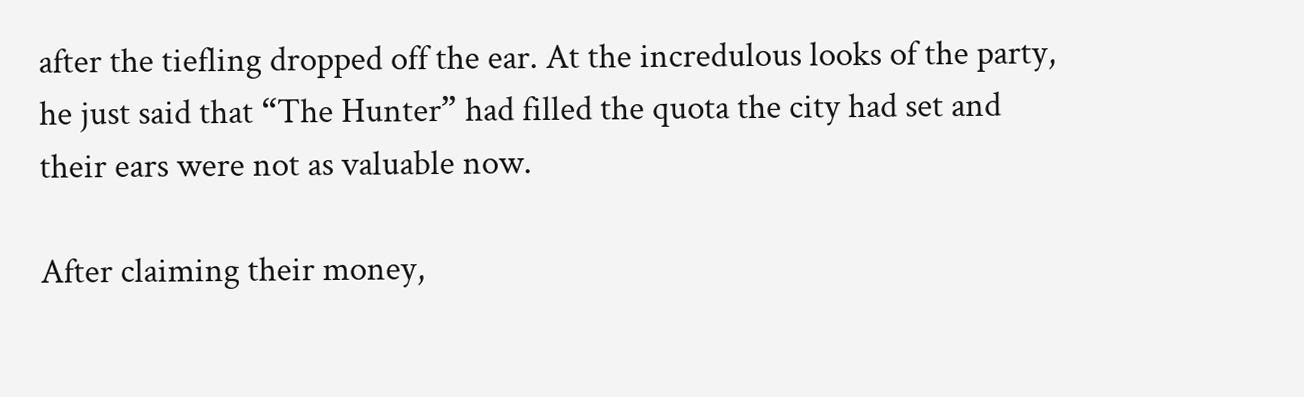after the tiefling dropped off the ear. At the incredulous looks of the party, he just said that “The Hunter” had filled the quota the city had set and their ears were not as valuable now.

After claiming their money,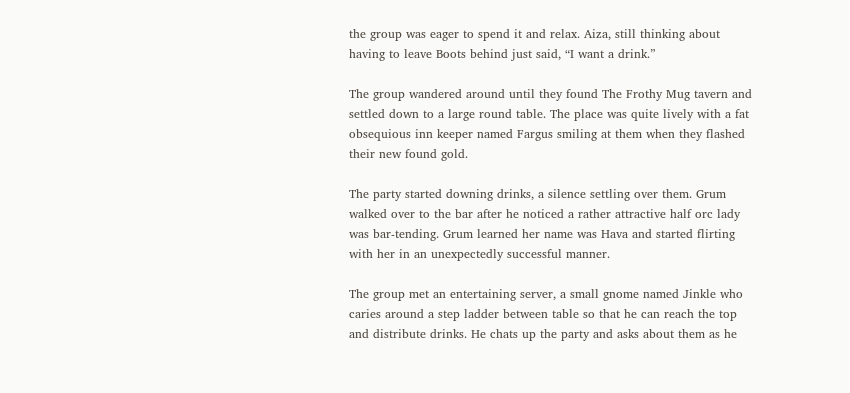the group was eager to spend it and relax. Aiza, still thinking about having to leave Boots behind just said, “I want a drink.”

The group wandered around until they found The Frothy Mug tavern and settled down to a large round table. The place was quite lively with a fat obsequious inn keeper named Fargus smiling at them when they flashed their new found gold.

The party started downing drinks, a silence settling over them. Grum walked over to the bar after he noticed a rather attractive half orc lady was bar-tending. Grum learned her name was Hava and started flirting with her in an unexpectedly successful manner.

The group met an entertaining server, a small gnome named Jinkle who caries around a step ladder between table so that he can reach the top and distribute drinks. He chats up the party and asks about them as he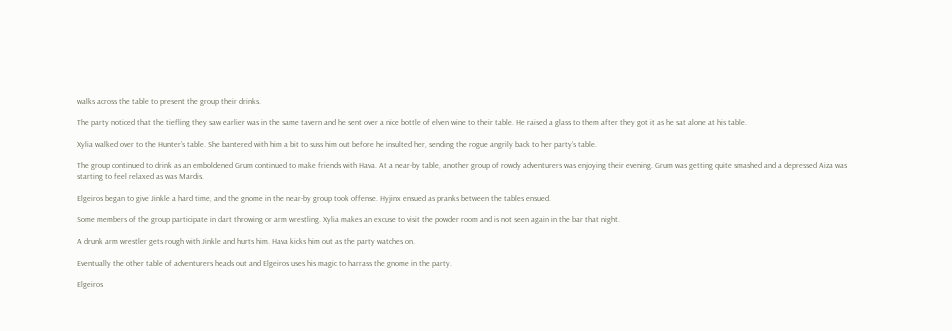walks across the table to present the group their drinks.

The party noticed that the tiefling they saw earlier was in the same tavern and he sent over a nice bottle of elven wine to their table. He raised a glass to them after they got it as he sat alone at his table.

Xylia walked over to the Hunter’s table. She bantered with him a bit to suss him out before he insulted her, sending the rogue angrily back to her party’s table.

The group continued to drink as an emboldened Grum continued to make friends with Hava. At a near-by table, another group of rowdy adventurers was enjoying their evening. Grum was getting quite smashed and a depressed Aiza was starting to feel relaxed as was Mardis.

Elgeiros began to give Jinkle a hard time, and the gnome in the near-by group took offense. Hyjinx ensued as pranks between the tables ensued.

Some members of the group participate in dart throwing or arm wrestling. Xylia makes an excuse to visit the powder room and is not seen again in the bar that night.

A drunk arm wrestler gets rough with Jinkle and hurts him. Hava kicks him out as the party watches on.

Eventually the other table of adventurers heads out and Elgeiros uses his magic to harrass the gnome in the party.

Elgeiros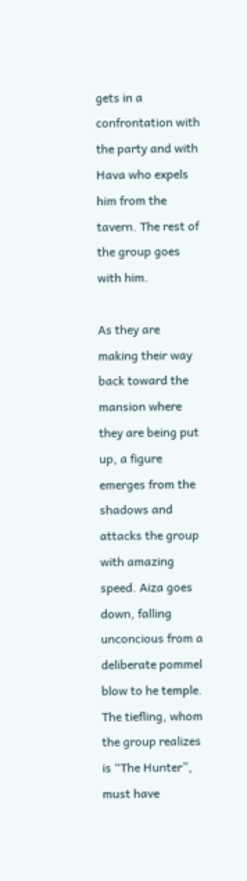gets in a confrontation with the party and with Hava who expels him from the tavern. The rest of the group goes with him.

As they are making their way back toward the mansion where they are being put up, a figure emerges from the shadows and attacks the group with amazing speed. Aiza goes down, falling unconcious from a deliberate pommel blow to he temple. The tiefling, whom the group realizes is “The Hunter”, must have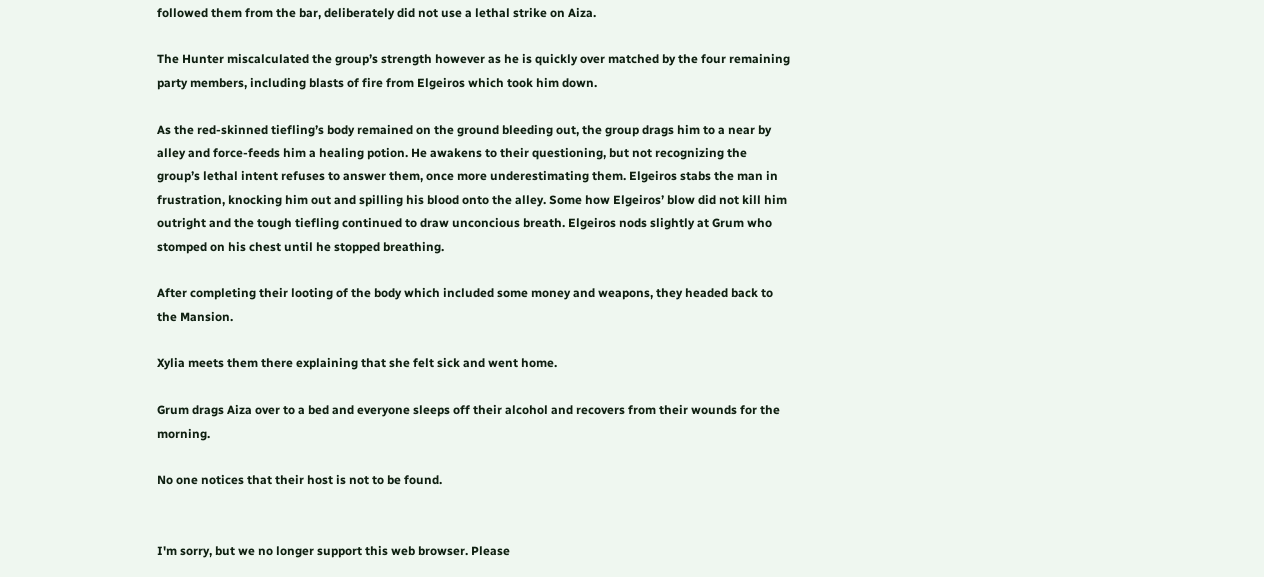followed them from the bar, deliberately did not use a lethal strike on Aiza.

The Hunter miscalculated the group’s strength however as he is quickly over matched by the four remaining party members, including blasts of fire from Elgeiros which took him down.

As the red-skinned tiefling’s body remained on the ground bleeding out, the group drags him to a near by alley and force-feeds him a healing potion. He awakens to their questioning, but not recognizing the group’s lethal intent refuses to answer them, once more underestimating them. Elgeiros stabs the man in frustration, knocking him out and spilling his blood onto the alley. Some how Elgeiros’ blow did not kill him outright and the tough tiefling continued to draw unconcious breath. Elgeiros nods slightly at Grum who stomped on his chest until he stopped breathing.

After completing their looting of the body which included some money and weapons, they headed back to the Mansion.

Xylia meets them there explaining that she felt sick and went home.

Grum drags Aiza over to a bed and everyone sleeps off their alcohol and recovers from their wounds for the morning.

No one notices that their host is not to be found.


I'm sorry, but we no longer support this web browser. Please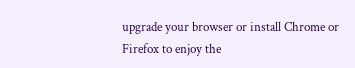upgrade your browser or install Chrome or Firefox to enjoy the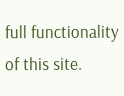full functionality of this site.